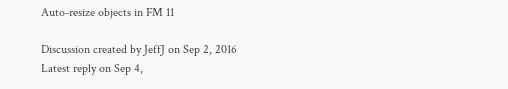Auto-resize objects in FM 11

Discussion created by JeffJ on Sep 2, 2016
Latest reply on Sep 4,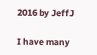2016 by JeffJ

I have many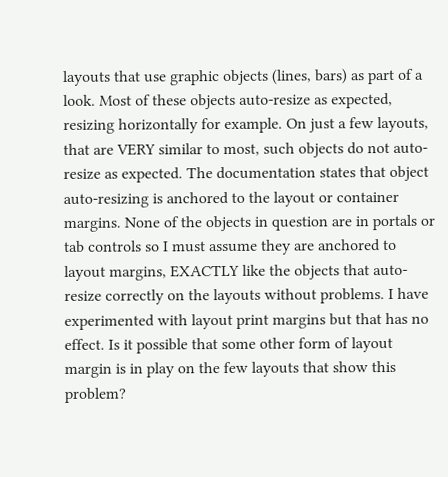layouts that use graphic objects (lines, bars) as part of a look. Most of these objects auto-resize as expected, resizing horizontally for example. On just a few layouts, that are VERY similar to most, such objects do not auto-resize as expected. The documentation states that object auto-resizing is anchored to the layout or container margins. None of the objects in question are in portals or tab controls so I must assume they are anchored to layout margins, EXACTLY like the objects that auto-resize correctly on the layouts without problems. I have experimented with layout print margins but that has no effect. Is it possible that some other form of layout margin is in play on the few layouts that show this problem?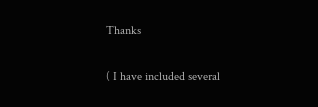Thanks


( I have included several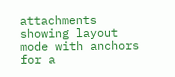attachments showing layout mode with anchors for a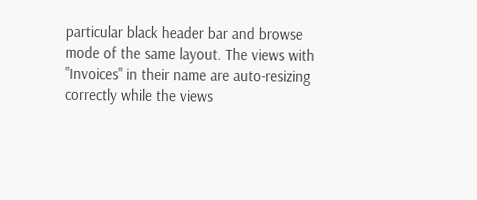particular black header bar and browse mode of the same layout. The views with "Invoices" in their name are auto-resizing correctly while the views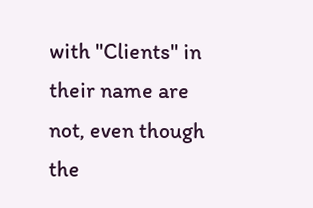with "Clients" in their name are not, even though the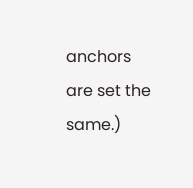anchors are set the same.)